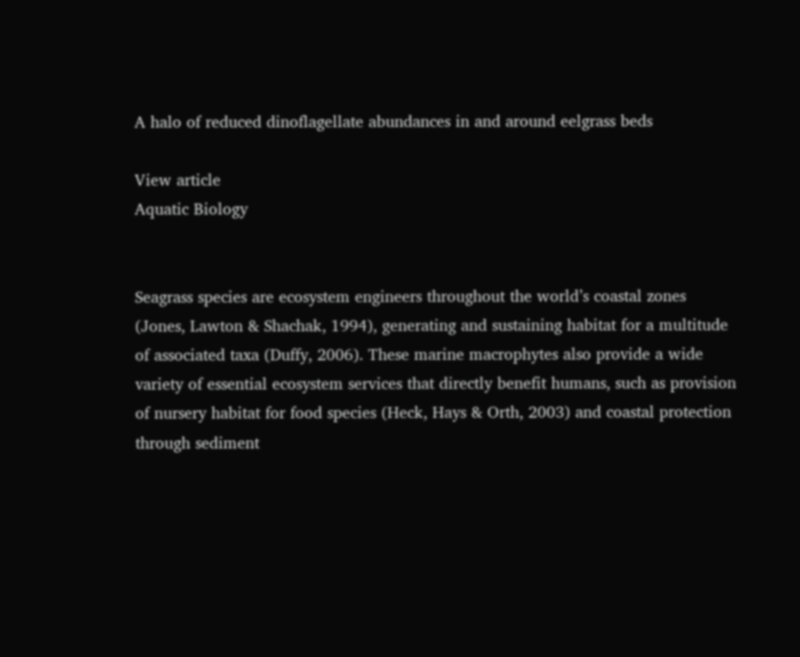A halo of reduced dinoflagellate abundances in and around eelgrass beds

View article
Aquatic Biology


Seagrass species are ecosystem engineers throughout the world’s coastal zones (Jones, Lawton & Shachak, 1994), generating and sustaining habitat for a multitude of associated taxa (Duffy, 2006). These marine macrophytes also provide a wide variety of essential ecosystem services that directly benefit humans, such as provision of nursery habitat for food species (Heck, Hays & Orth, 2003) and coastal protection through sediment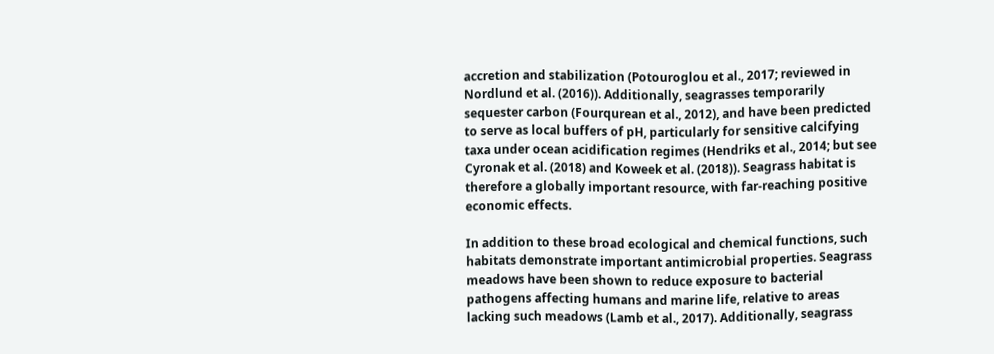accretion and stabilization (Potouroglou et al., 2017; reviewed in Nordlund et al. (2016)). Additionally, seagrasses temporarily sequester carbon (Fourqurean et al., 2012), and have been predicted to serve as local buffers of pH, particularly for sensitive calcifying taxa under ocean acidification regimes (Hendriks et al., 2014; but see Cyronak et al. (2018) and Koweek et al. (2018)). Seagrass habitat is therefore a globally important resource, with far-reaching positive economic effects.

In addition to these broad ecological and chemical functions, such habitats demonstrate important antimicrobial properties. Seagrass meadows have been shown to reduce exposure to bacterial pathogens affecting humans and marine life, relative to areas lacking such meadows (Lamb et al., 2017). Additionally, seagrass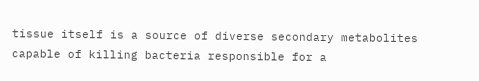tissue itself is a source of diverse secondary metabolites capable of killing bacteria responsible for a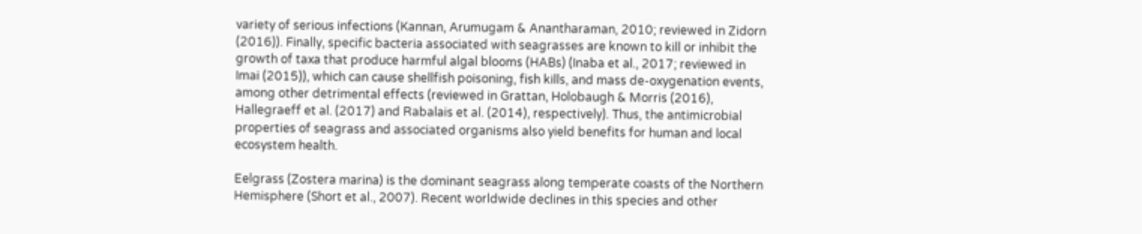variety of serious infections (Kannan, Arumugam & Anantharaman, 2010; reviewed in Zidorn (2016)). Finally, specific bacteria associated with seagrasses are known to kill or inhibit the growth of taxa that produce harmful algal blooms (HABs) (Inaba et al., 2017; reviewed in Imai (2015)), which can cause shellfish poisoning, fish kills, and mass de-oxygenation events, among other detrimental effects (reviewed in Grattan, Holobaugh & Morris (2016), Hallegraeff et al. (2017) and Rabalais et al. (2014), respectively). Thus, the antimicrobial properties of seagrass and associated organisms also yield benefits for human and local ecosystem health.

Eelgrass (Zostera marina) is the dominant seagrass along temperate coasts of the Northern Hemisphere (Short et al., 2007). Recent worldwide declines in this species and other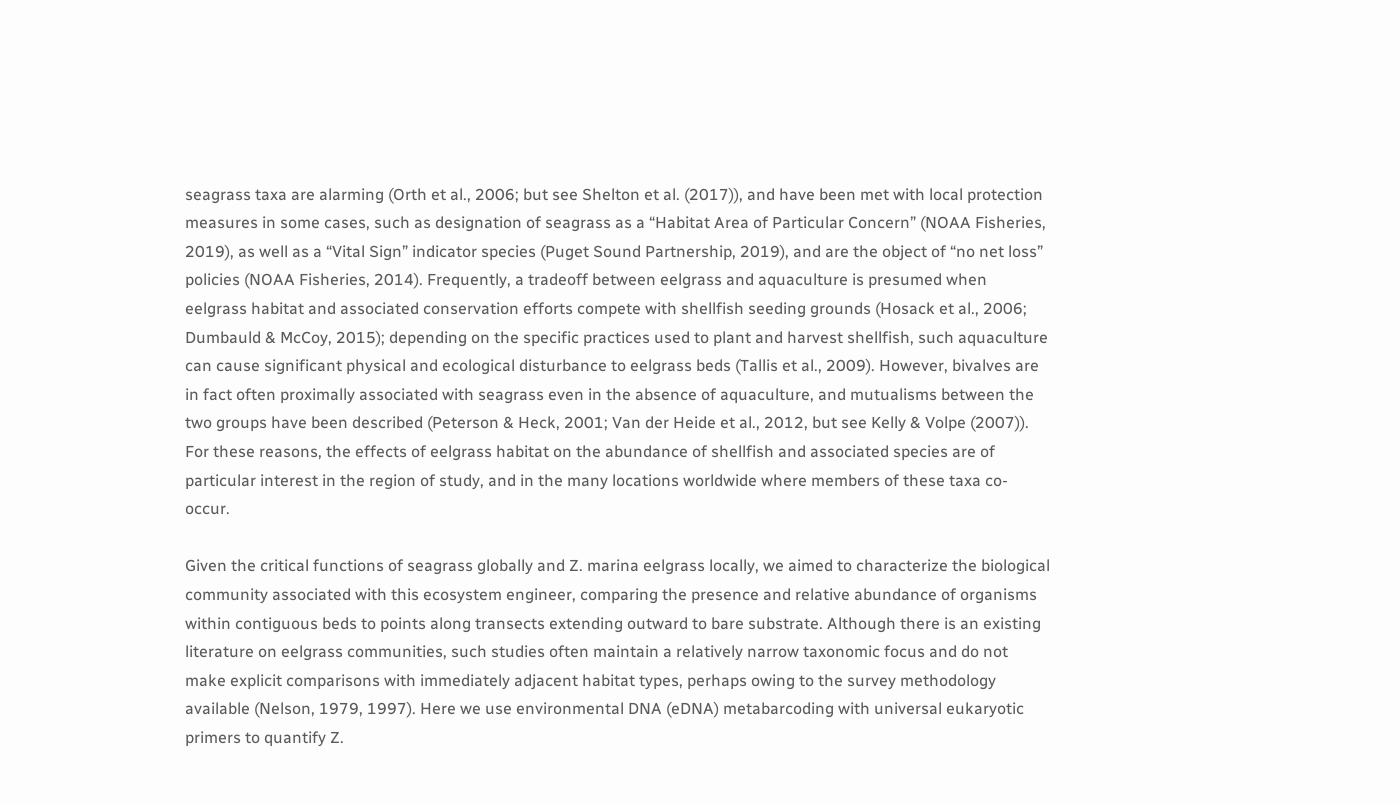seagrass taxa are alarming (Orth et al., 2006; but see Shelton et al. (2017)), and have been met with local protection measures in some cases, such as designation of seagrass as a “Habitat Area of Particular Concern” (NOAA Fisheries, 2019), as well as a “Vital Sign” indicator species (Puget Sound Partnership, 2019), and are the object of “no net loss” policies (NOAA Fisheries, 2014). Frequently, a tradeoff between eelgrass and aquaculture is presumed when eelgrass habitat and associated conservation efforts compete with shellfish seeding grounds (Hosack et al., 2006; Dumbauld & McCoy, 2015); depending on the specific practices used to plant and harvest shellfish, such aquaculture can cause significant physical and ecological disturbance to eelgrass beds (Tallis et al., 2009). However, bivalves are in fact often proximally associated with seagrass even in the absence of aquaculture, and mutualisms between the two groups have been described (Peterson & Heck, 2001; Van der Heide et al., 2012, but see Kelly & Volpe (2007)). For these reasons, the effects of eelgrass habitat on the abundance of shellfish and associated species are of particular interest in the region of study, and in the many locations worldwide where members of these taxa co-occur.

Given the critical functions of seagrass globally and Z. marina eelgrass locally, we aimed to characterize the biological community associated with this ecosystem engineer, comparing the presence and relative abundance of organisms within contiguous beds to points along transects extending outward to bare substrate. Although there is an existing literature on eelgrass communities, such studies often maintain a relatively narrow taxonomic focus and do not make explicit comparisons with immediately adjacent habitat types, perhaps owing to the survey methodology available (Nelson, 1979, 1997). Here we use environmental DNA (eDNA) metabarcoding with universal eukaryotic primers to quantify Z.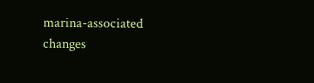marina-associated changes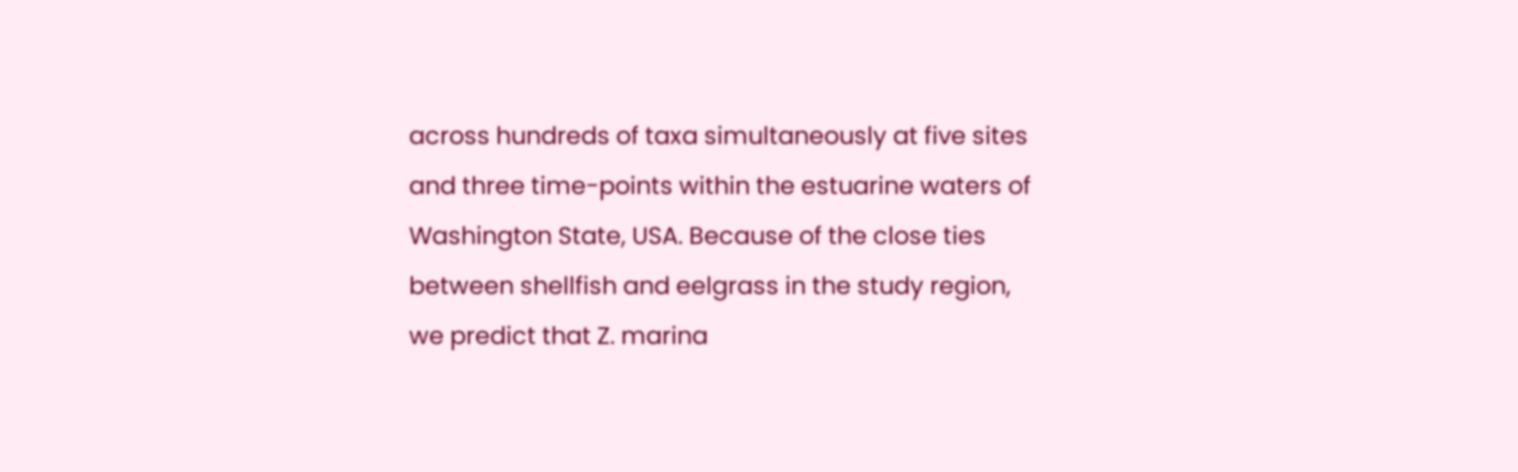across hundreds of taxa simultaneously at five sites and three time-points within the estuarine waters of Washington State, USA. Because of the close ties between shellfish and eelgrass in the study region, we predict that Z. marina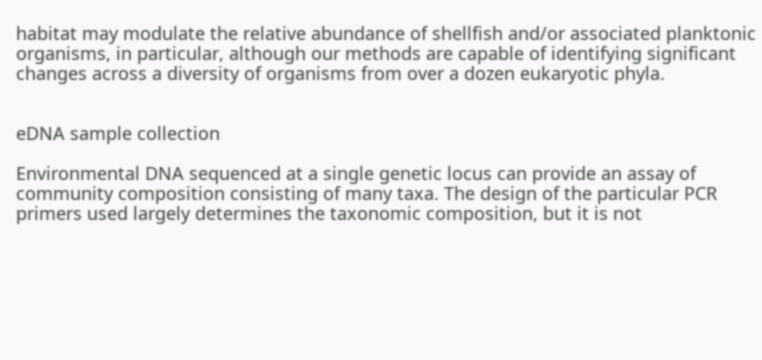habitat may modulate the relative abundance of shellfish and/or associated planktonic organisms, in particular, although our methods are capable of identifying significant changes across a diversity of organisms from over a dozen eukaryotic phyla.


eDNA sample collection

Environmental DNA sequenced at a single genetic locus can provide an assay of community composition consisting of many taxa. The design of the particular PCR primers used largely determines the taxonomic composition, but it is not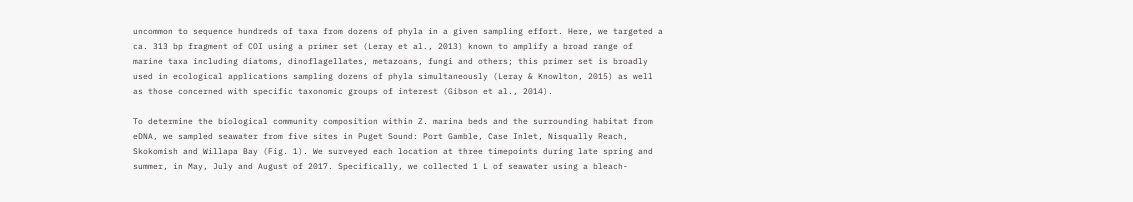uncommon to sequence hundreds of taxa from dozens of phyla in a given sampling effort. Here, we targeted a ca. 313 bp fragment of COI using a primer set (Leray et al., 2013) known to amplify a broad range of marine taxa including diatoms, dinoflagellates, metazoans, fungi and others; this primer set is broadly used in ecological applications sampling dozens of phyla simultaneously (Leray & Knowlton, 2015) as well as those concerned with specific taxonomic groups of interest (Gibson et al., 2014).

To determine the biological community composition within Z. marina beds and the surrounding habitat from eDNA, we sampled seawater from five sites in Puget Sound: Port Gamble, Case Inlet, Nisqually Reach, Skokomish and Willapa Bay (Fig. 1). We surveyed each location at three timepoints during late spring and summer, in May, July and August of 2017. Specifically, we collected 1 L of seawater using a bleach-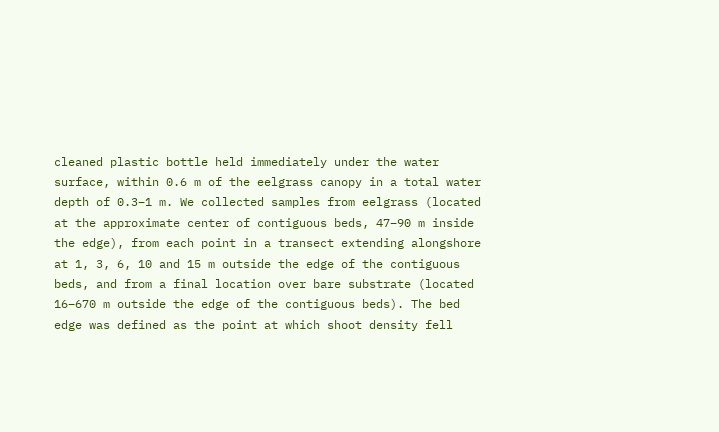cleaned plastic bottle held immediately under the water surface, within 0.6 m of the eelgrass canopy in a total water depth of 0.3–1 m. We collected samples from eelgrass (located at the approximate center of contiguous beds, 47–90 m inside the edge), from each point in a transect extending alongshore at 1, 3, 6, 10 and 15 m outside the edge of the contiguous beds, and from a final location over bare substrate (located 16–670 m outside the edge of the contiguous beds). The bed edge was defined as the point at which shoot density fell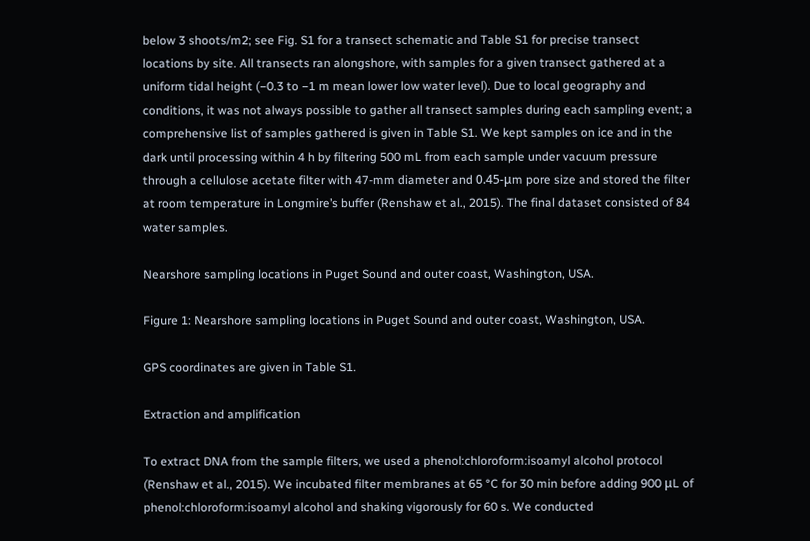below 3 shoots/m2; see Fig. S1 for a transect schematic and Table S1 for precise transect locations by site. All transects ran alongshore, with samples for a given transect gathered at a uniform tidal height (−0.3 to −1 m mean lower low water level). Due to local geography and conditions, it was not always possible to gather all transect samples during each sampling event; a comprehensive list of samples gathered is given in Table S1. We kept samples on ice and in the dark until processing within 4 h by filtering 500 mL from each sample under vacuum pressure through a cellulose acetate filter with 47-mm diameter and 0.45-μm pore size and stored the filter at room temperature in Longmire’s buffer (Renshaw et al., 2015). The final dataset consisted of 84 water samples.

Nearshore sampling locations in Puget Sound and outer coast, Washington, USA.

Figure 1: Nearshore sampling locations in Puget Sound and outer coast, Washington, USA.

GPS coordinates are given in Table S1.

Extraction and amplification

To extract DNA from the sample filters, we used a phenol:chloroform:isoamyl alcohol protocol (Renshaw et al., 2015). We incubated filter membranes at 65 °C for 30 min before adding 900 μL of phenol:chloroform:isoamyl alcohol and shaking vigorously for 60 s. We conducted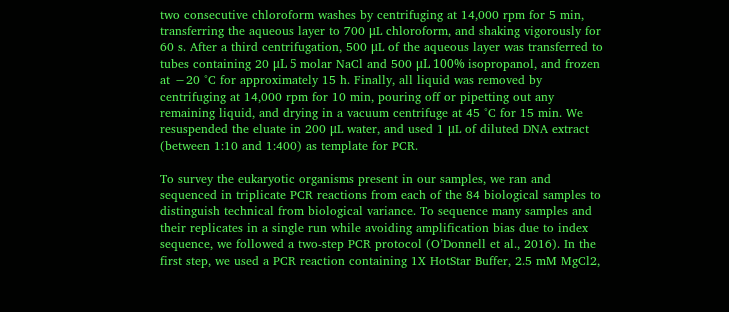two consecutive chloroform washes by centrifuging at 14,000 rpm for 5 min, transferring the aqueous layer to 700 μL chloroform, and shaking vigorously for 60 s. After a third centrifugation, 500 μL of the aqueous layer was transferred to tubes containing 20 μL 5 molar NaCl and 500 μL 100% isopropanol, and frozen at −20 °C for approximately 15 h. Finally, all liquid was removed by centrifuging at 14,000 rpm for 10 min, pouring off or pipetting out any remaining liquid, and drying in a vacuum centrifuge at 45 °C for 15 min. We resuspended the eluate in 200 μL water, and used 1 μL of diluted DNA extract (between 1:10 and 1:400) as template for PCR.

To survey the eukaryotic organisms present in our samples, we ran and sequenced in triplicate PCR reactions from each of the 84 biological samples to distinguish technical from biological variance. To sequence many samples and their replicates in a single run while avoiding amplification bias due to index sequence, we followed a two-step PCR protocol (O’Donnell et al., 2016). In the first step, we used a PCR reaction containing 1X HotStar Buffer, 2.5 mM MgCl2,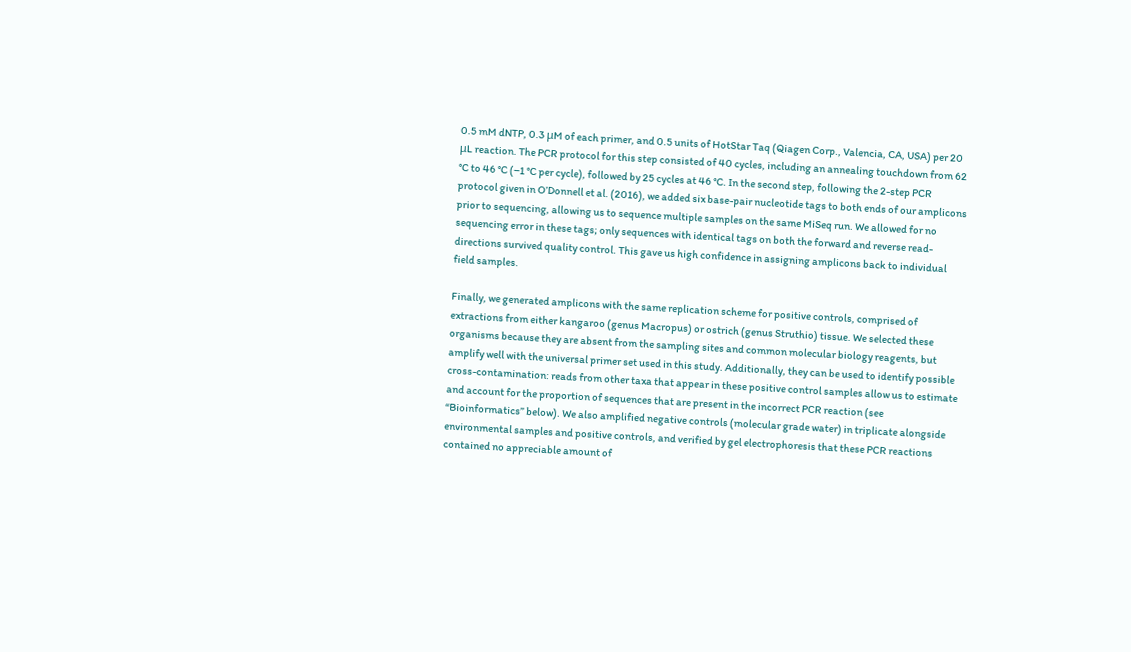0.5 mM dNTP, 0.3 μM of each primer, and 0.5 units of HotStar Taq (Qiagen Corp., Valencia, CA, USA) per 20 μL reaction. The PCR protocol for this step consisted of 40 cycles, including an annealing touchdown from 62 °C to 46 °C (−1 °C per cycle), followed by 25 cycles at 46 °C. In the second step, following the 2-step PCR protocol given in O’Donnell et al. (2016), we added six base-pair nucleotide tags to both ends of our amplicons prior to sequencing, allowing us to sequence multiple samples on the same MiSeq run. We allowed for no sequencing error in these tags; only sequences with identical tags on both the forward and reverse read-directions survived quality control. This gave us high confidence in assigning amplicons back to individual field samples.

Finally, we generated amplicons with the same replication scheme for positive controls, comprised of extractions from either kangaroo (genus Macropus) or ostrich (genus Struthio) tissue. We selected these organisms because they are absent from the sampling sites and common molecular biology reagents, but amplify well with the universal primer set used in this study. Additionally, they can be used to identify possible cross-contamination: reads from other taxa that appear in these positive control samples allow us to estimate and account for the proportion of sequences that are present in the incorrect PCR reaction (see “Bioinformatics” below). We also amplified negative controls (molecular grade water) in triplicate alongside environmental samples and positive controls, and verified by gel electrophoresis that these PCR reactions contained no appreciable amount of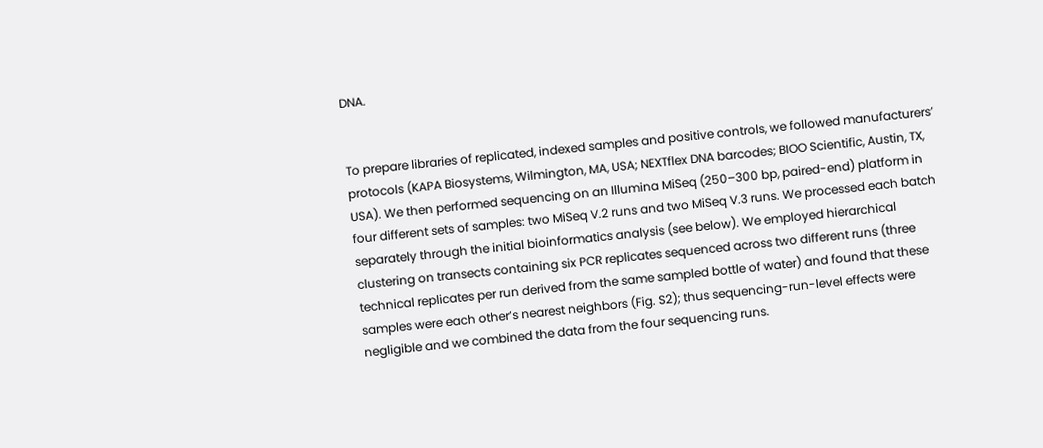DNA.


To prepare libraries of replicated, indexed samples and positive controls, we followed manufacturers’ protocols (KAPA Biosystems, Wilmington, MA, USA; NEXTflex DNA barcodes; BIOO Scientific, Austin, TX, USA). We then performed sequencing on an Illumina MiSeq (250–300 bp, paired-end) platform in four different sets of samples: two MiSeq V.2 runs and two MiSeq V.3 runs. We processed each batch separately through the initial bioinformatics analysis (see below). We employed hierarchical clustering on transects containing six PCR replicates sequenced across two different runs (three technical replicates per run derived from the same sampled bottle of water) and found that these samples were each other’s nearest neighbors (Fig. S2); thus sequencing-run-level effects were negligible and we combined the data from the four sequencing runs.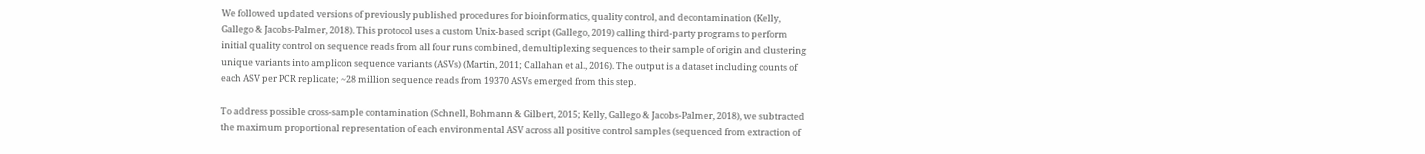We followed updated versions of previously published procedures for bioinformatics, quality control, and decontamination (Kelly, Gallego & Jacobs-Palmer, 2018). This protocol uses a custom Unix-based script (Gallego, 2019) calling third-party programs to perform initial quality control on sequence reads from all four runs combined, demultiplexing sequences to their sample of origin and clustering unique variants into amplicon sequence variants (ASVs) (Martin, 2011; Callahan et al., 2016). The output is a dataset including counts of each ASV per PCR replicate; ~28 million sequence reads from 19370 ASVs emerged from this step.

To address possible cross-sample contamination (Schnell, Bohmann & Gilbert, 2015; Kelly, Gallego & Jacobs-Palmer, 2018), we subtracted the maximum proportional representation of each environmental ASV across all positive control samples (sequenced from extraction of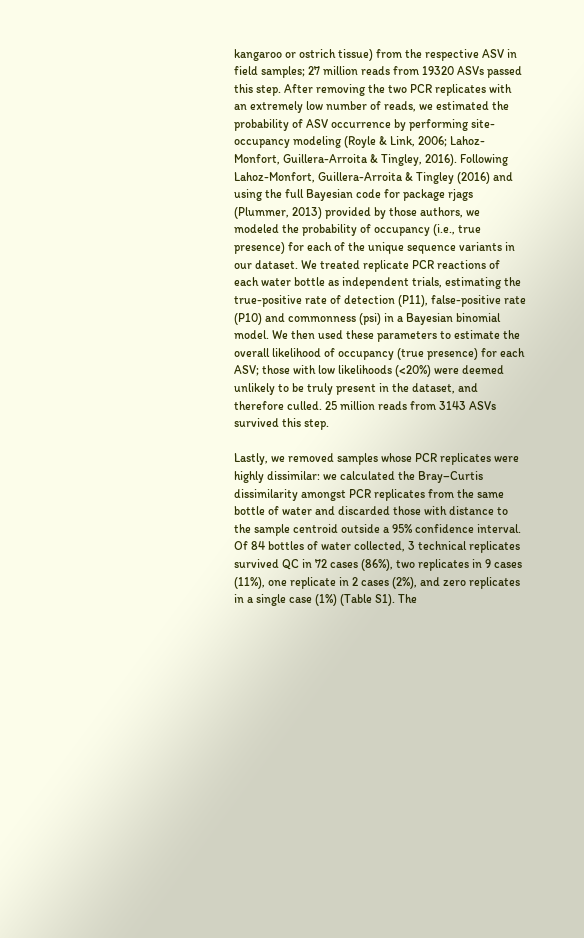kangaroo or ostrich tissue) from the respective ASV in field samples; 27 million reads from 19320 ASVs passed this step. After removing the two PCR replicates with an extremely low number of reads, we estimated the probability of ASV occurrence by performing site-occupancy modeling (Royle & Link, 2006; Lahoz-Monfort, Guillera-Arroita & Tingley, 2016). Following Lahoz-Monfort, Guillera-Arroita & Tingley (2016) and using the full Bayesian code for package rjags (Plummer, 2013) provided by those authors, we modeled the probability of occupancy (i.e., true presence) for each of the unique sequence variants in our dataset. We treated replicate PCR reactions of each water bottle as independent trials, estimating the true-positive rate of detection (P11), false-positive rate (P10) and commonness (psi) in a Bayesian binomial model. We then used these parameters to estimate the overall likelihood of occupancy (true presence) for each ASV; those with low likelihoods (<20%) were deemed unlikely to be truly present in the dataset, and therefore culled. 25 million reads from 3143 ASVs survived this step.

Lastly, we removed samples whose PCR replicates were highly dissimilar: we calculated the Bray–Curtis dissimilarity amongst PCR replicates from the same bottle of water and discarded those with distance to the sample centroid outside a 95% confidence interval. Of 84 bottles of water collected, 3 technical replicates survived QC in 72 cases (86%), two replicates in 9 cases (11%), one replicate in 2 cases (2%), and zero replicates in a single case (1%) (Table S1). The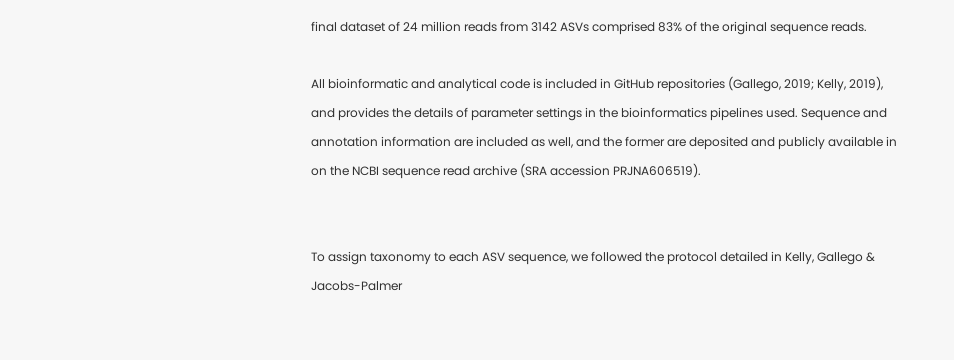final dataset of 24 million reads from 3142 ASVs comprised 83% of the original sequence reads.

All bioinformatic and analytical code is included in GitHub repositories (Gallego, 2019; Kelly, 2019), and provides the details of parameter settings in the bioinformatics pipelines used. Sequence and annotation information are included as well, and the former are deposited and publicly available in on the NCBI sequence read archive (SRA accession PRJNA606519).


To assign taxonomy to each ASV sequence, we followed the protocol detailed in Kelly, Gallego & Jacobs-Palmer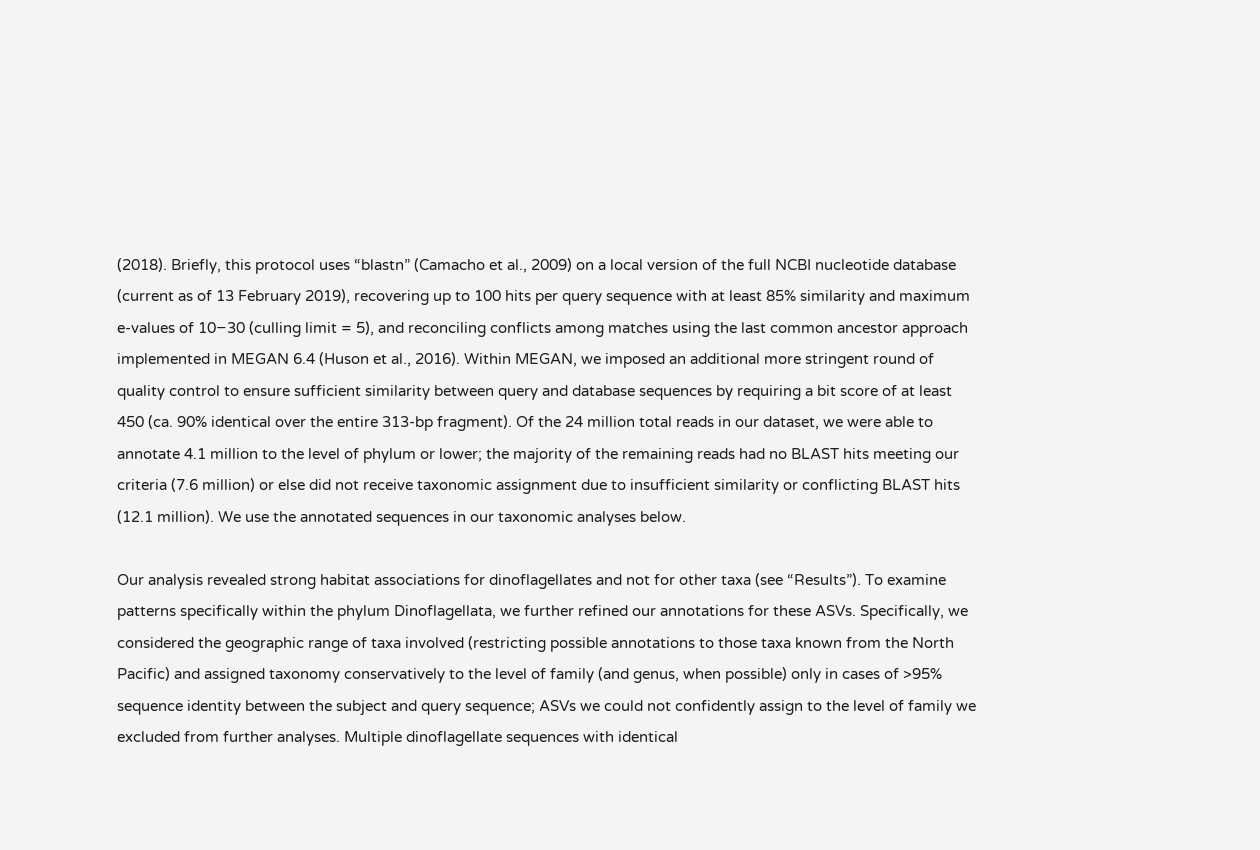(2018). Briefly, this protocol uses “blastn” (Camacho et al., 2009) on a local version of the full NCBI nucleotide database (current as of 13 February 2019), recovering up to 100 hits per query sequence with at least 85% similarity and maximum e-values of 10−30 (culling limit = 5), and reconciling conflicts among matches using the last common ancestor approach implemented in MEGAN 6.4 (Huson et al., 2016). Within MEGAN, we imposed an additional more stringent round of quality control to ensure sufficient similarity between query and database sequences by requiring a bit score of at least 450 (ca. 90% identical over the entire 313-bp fragment). Of the 24 million total reads in our dataset, we were able to annotate 4.1 million to the level of phylum or lower; the majority of the remaining reads had no BLAST hits meeting our criteria (7.6 million) or else did not receive taxonomic assignment due to insufficient similarity or conflicting BLAST hits (12.1 million). We use the annotated sequences in our taxonomic analyses below.

Our analysis revealed strong habitat associations for dinoflagellates and not for other taxa (see “Results”). To examine patterns specifically within the phylum Dinoflagellata, we further refined our annotations for these ASVs. Specifically, we considered the geographic range of taxa involved (restricting possible annotations to those taxa known from the North Pacific) and assigned taxonomy conservatively to the level of family (and genus, when possible) only in cases of >95% sequence identity between the subject and query sequence; ASVs we could not confidently assign to the level of family we excluded from further analyses. Multiple dinoflagellate sequences with identical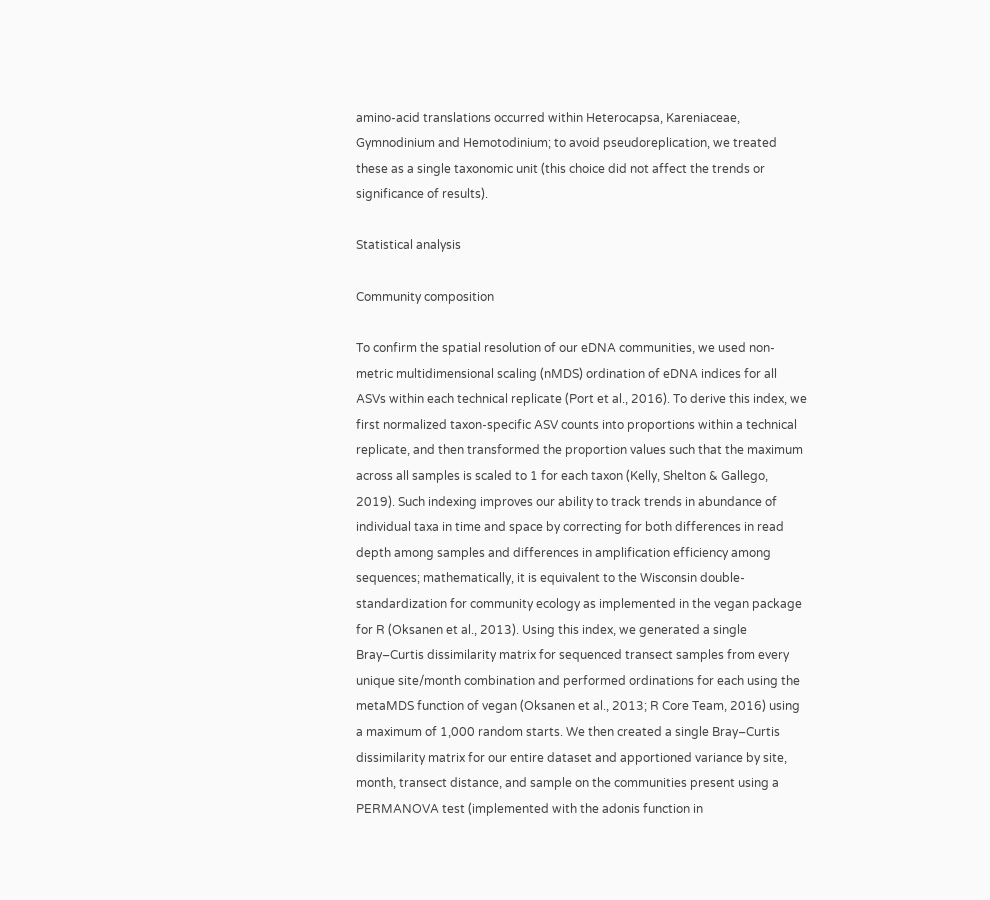amino-acid translations occurred within Heterocapsa, Kareniaceae, Gymnodinium and Hemotodinium; to avoid pseudoreplication, we treated these as a single taxonomic unit (this choice did not affect the trends or significance of results).

Statistical analysis

Community composition

To confirm the spatial resolution of our eDNA communities, we used non-metric multidimensional scaling (nMDS) ordination of eDNA indices for all ASVs within each technical replicate (Port et al., 2016). To derive this index, we first normalized taxon-specific ASV counts into proportions within a technical replicate, and then transformed the proportion values such that the maximum across all samples is scaled to 1 for each taxon (Kelly, Shelton & Gallego, 2019). Such indexing improves our ability to track trends in abundance of individual taxa in time and space by correcting for both differences in read depth among samples and differences in amplification efficiency among sequences; mathematically, it is equivalent to the Wisconsin double-standardization for community ecology as implemented in the vegan package for R (Oksanen et al., 2013). Using this index, we generated a single Bray–Curtis dissimilarity matrix for sequenced transect samples from every unique site/month combination and performed ordinations for each using the metaMDS function of vegan (Oksanen et al., 2013; R Core Team, 2016) using a maximum of 1,000 random starts. We then created a single Bray–Curtis dissimilarity matrix for our entire dataset and apportioned variance by site, month, transect distance, and sample on the communities present using a PERMANOVA test (implemented with the adonis function in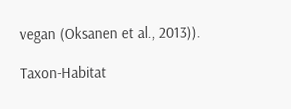vegan (Oksanen et al., 2013)).

Taxon-Habitat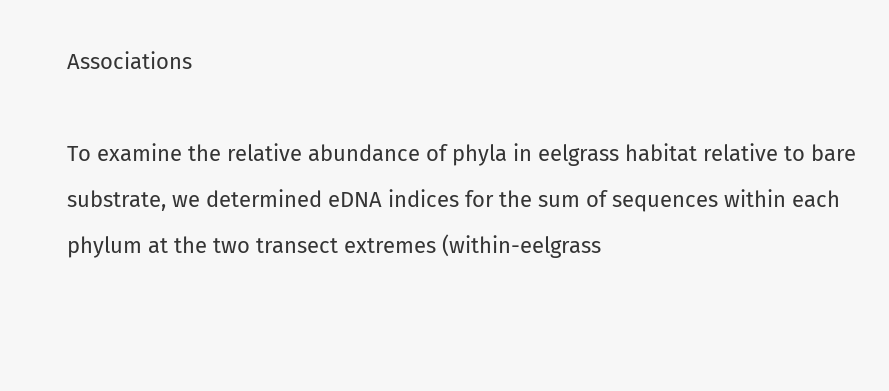Associations

To examine the relative abundance of phyla in eelgrass habitat relative to bare substrate, we determined eDNA indices for the sum of sequences within each phylum at the two transect extremes (within-eelgrass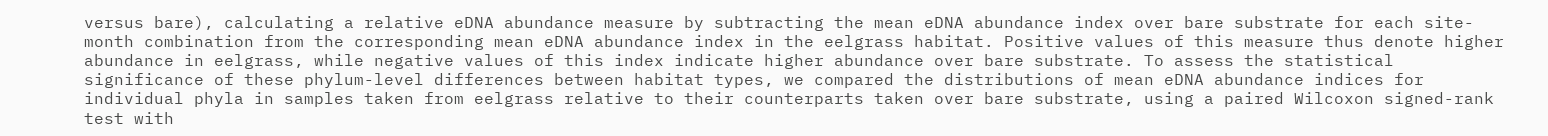versus bare), calculating a relative eDNA abundance measure by subtracting the mean eDNA abundance index over bare substrate for each site-month combination from the corresponding mean eDNA abundance index in the eelgrass habitat. Positive values of this measure thus denote higher abundance in eelgrass, while negative values of this index indicate higher abundance over bare substrate. To assess the statistical significance of these phylum-level differences between habitat types, we compared the distributions of mean eDNA abundance indices for individual phyla in samples taken from eelgrass relative to their counterparts taken over bare substrate, using a paired Wilcoxon signed-rank test with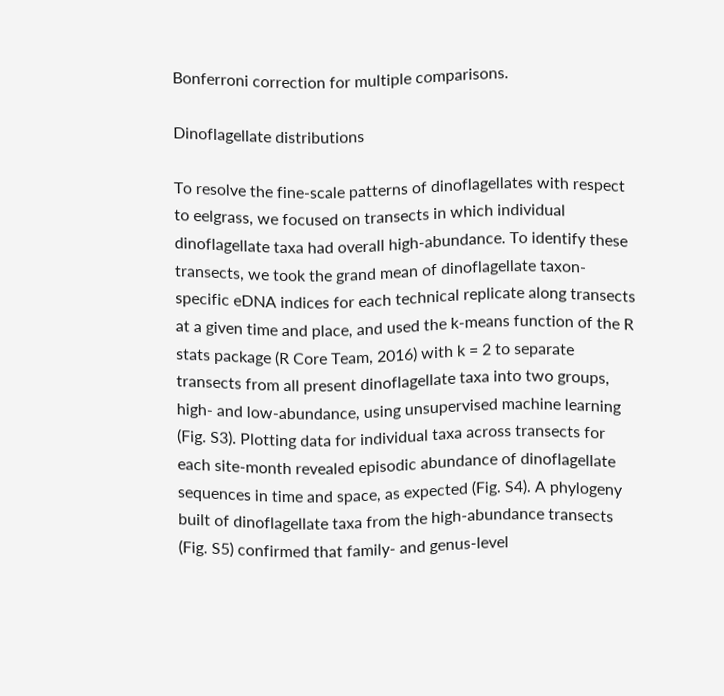Bonferroni correction for multiple comparisons.

Dinoflagellate distributions

To resolve the fine-scale patterns of dinoflagellates with respect to eelgrass, we focused on transects in which individual dinoflagellate taxa had overall high-abundance. To identify these transects, we took the grand mean of dinoflagellate taxon-specific eDNA indices for each technical replicate along transects at a given time and place, and used the k-means function of the R stats package (R Core Team, 2016) with k = 2 to separate transects from all present dinoflagellate taxa into two groups, high- and low-abundance, using unsupervised machine learning (Fig. S3). Plotting data for individual taxa across transects for each site-month revealed episodic abundance of dinoflagellate sequences in time and space, as expected (Fig. S4). A phylogeny built of dinoflagellate taxa from the high-abundance transects (Fig. S5) confirmed that family- and genus-level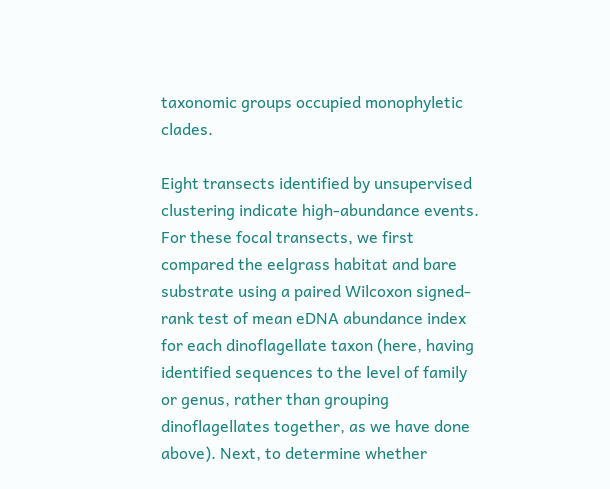taxonomic groups occupied monophyletic clades.

Eight transects identified by unsupervised clustering indicate high-abundance events. For these focal transects, we first compared the eelgrass habitat and bare substrate using a paired Wilcoxon signed-rank test of mean eDNA abundance index for each dinoflagellate taxon (here, having identified sequences to the level of family or genus, rather than grouping dinoflagellates together, as we have done above). Next, to determine whether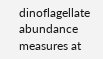dinoflagellate abundance measures at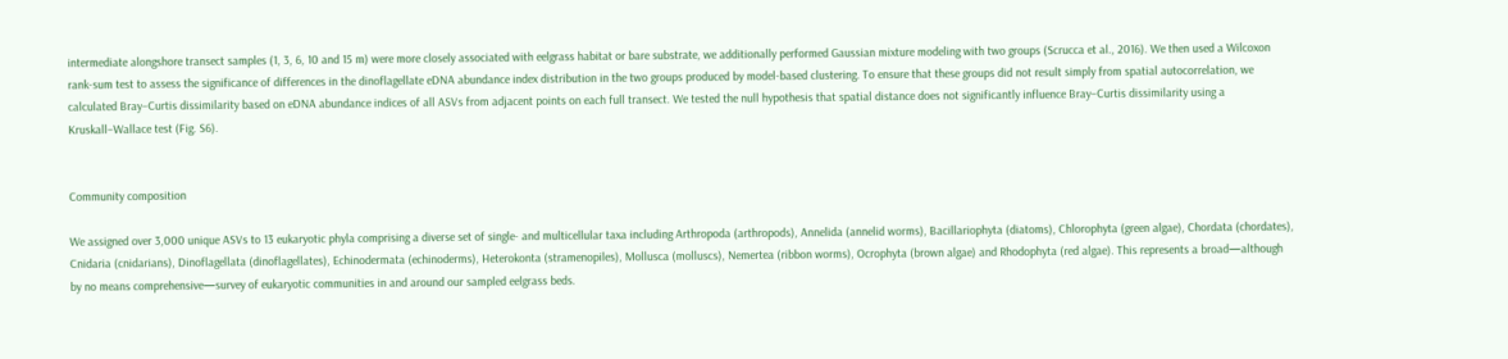intermediate alongshore transect samples (1, 3, 6, 10 and 15 m) were more closely associated with eelgrass habitat or bare substrate, we additionally performed Gaussian mixture modeling with two groups (Scrucca et al., 2016). We then used a Wilcoxon rank-sum test to assess the significance of differences in the dinoflagellate eDNA abundance index distribution in the two groups produced by model-based clustering. To ensure that these groups did not result simply from spatial autocorrelation, we calculated Bray–Curtis dissimilarity based on eDNA abundance indices of all ASVs from adjacent points on each full transect. We tested the null hypothesis that spatial distance does not significantly influence Bray–Curtis dissimilarity using a Kruskall–Wallace test (Fig. S6).


Community composition

We assigned over 3,000 unique ASVs to 13 eukaryotic phyla comprising a diverse set of single- and multicellular taxa including Arthropoda (arthropods), Annelida (annelid worms), Bacillariophyta (diatoms), Chlorophyta (green algae), Chordata (chordates), Cnidaria (cnidarians), Dinoflagellata (dinoflagellates), Echinodermata (echinoderms), Heterokonta (stramenopiles), Mollusca (molluscs), Nemertea (ribbon worms), Ocrophyta (brown algae) and Rhodophyta (red algae). This represents a broad—although by no means comprehensive—survey of eukaryotic communities in and around our sampled eelgrass beds.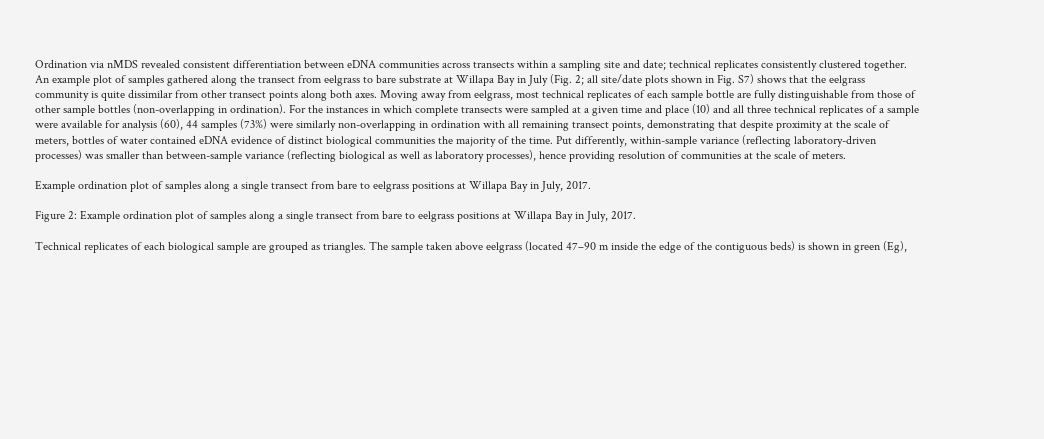Ordination via nMDS revealed consistent differentiation between eDNA communities across transects within a sampling site and date; technical replicates consistently clustered together. An example plot of samples gathered along the transect from eelgrass to bare substrate at Willapa Bay in July (Fig. 2; all site/date plots shown in Fig. S7) shows that the eelgrass community is quite dissimilar from other transect points along both axes. Moving away from eelgrass, most technical replicates of each sample bottle are fully distinguishable from those of other sample bottles (non-overlapping in ordination). For the instances in which complete transects were sampled at a given time and place (10) and all three technical replicates of a sample were available for analysis (60), 44 samples (73%) were similarly non-overlapping in ordination with all remaining transect points, demonstrating that despite proximity at the scale of meters, bottles of water contained eDNA evidence of distinct biological communities the majority of the time. Put differently, within-sample variance (reflecting laboratory-driven processes) was smaller than between-sample variance (reflecting biological as well as laboratory processes), hence providing resolution of communities at the scale of meters.

Example ordination plot of samples along a single transect from bare to eelgrass positions at Willapa Bay in July, 2017.

Figure 2: Example ordination plot of samples along a single transect from bare to eelgrass positions at Willapa Bay in July, 2017.

Technical replicates of each biological sample are grouped as triangles. The sample taken above eelgrass (located 47–90 m inside the edge of the contiguous beds) is shown in green (Eg),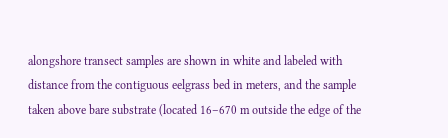alongshore transect samples are shown in white and labeled with distance from the contiguous eelgrass bed in meters, and the sample taken above bare substrate (located 16–670 m outside the edge of the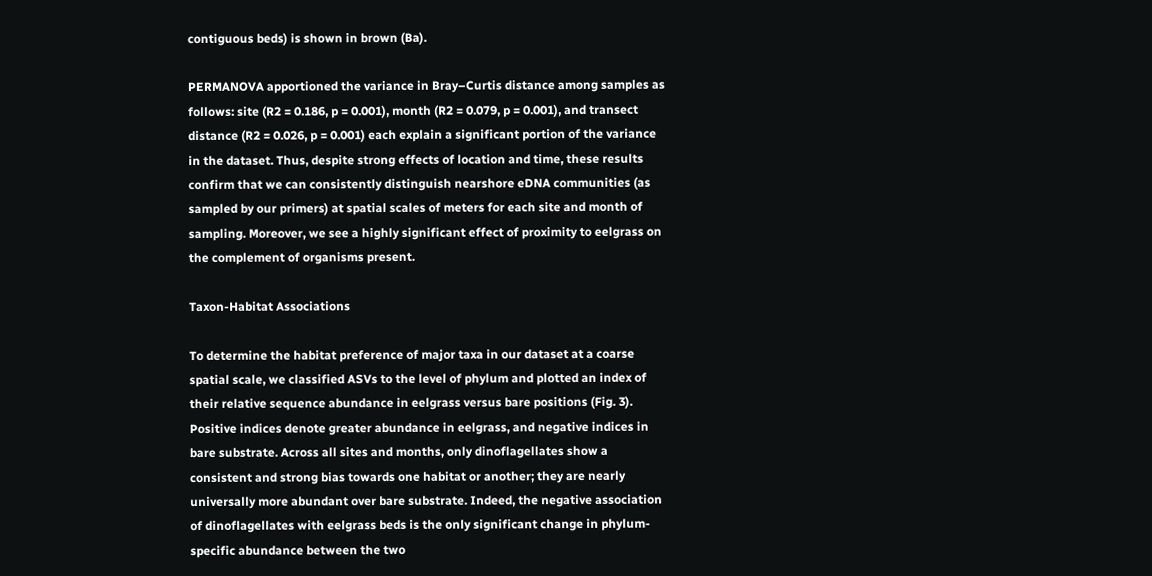contiguous beds) is shown in brown (Ba).

PERMANOVA apportioned the variance in Bray–Curtis distance among samples as follows: site (R2 = 0.186, p = 0.001), month (R2 = 0.079, p = 0.001), and transect distance (R2 = 0.026, p = 0.001) each explain a significant portion of the variance in the dataset. Thus, despite strong effects of location and time, these results confirm that we can consistently distinguish nearshore eDNA communities (as sampled by our primers) at spatial scales of meters for each site and month of sampling. Moreover, we see a highly significant effect of proximity to eelgrass on the complement of organisms present.

Taxon-Habitat Associations

To determine the habitat preference of major taxa in our dataset at a coarse spatial scale, we classified ASVs to the level of phylum and plotted an index of their relative sequence abundance in eelgrass versus bare positions (Fig. 3). Positive indices denote greater abundance in eelgrass, and negative indices in bare substrate. Across all sites and months, only dinoflagellates show a consistent and strong bias towards one habitat or another; they are nearly universally more abundant over bare substrate. Indeed, the negative association of dinoflagellates with eelgrass beds is the only significant change in phylum-specific abundance between the two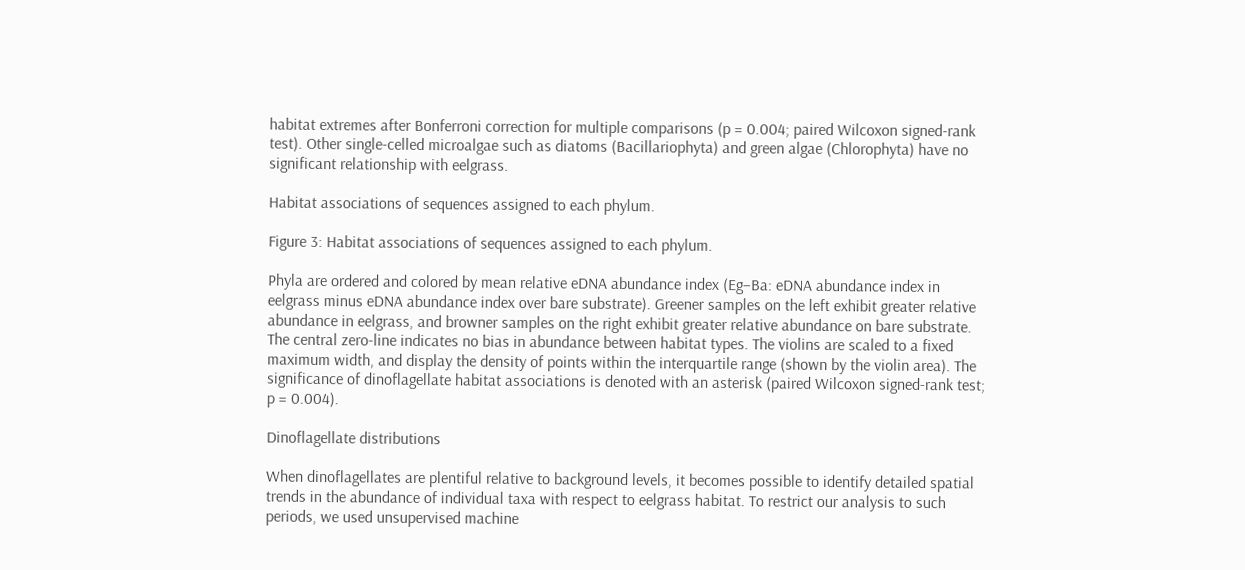habitat extremes after Bonferroni correction for multiple comparisons (p = 0.004; paired Wilcoxon signed-rank test). Other single-celled microalgae such as diatoms (Bacillariophyta) and green algae (Chlorophyta) have no significant relationship with eelgrass.

Habitat associations of sequences assigned to each phylum.

Figure 3: Habitat associations of sequences assigned to each phylum.

Phyla are ordered and colored by mean relative eDNA abundance index (Eg–Ba: eDNA abundance index in eelgrass minus eDNA abundance index over bare substrate). Greener samples on the left exhibit greater relative abundance in eelgrass, and browner samples on the right exhibit greater relative abundance on bare substrate. The central zero-line indicates no bias in abundance between habitat types. The violins are scaled to a fixed maximum width, and display the density of points within the interquartile range (shown by the violin area). The significance of dinoflagellate habitat associations is denoted with an asterisk (paired Wilcoxon signed-rank test; p = 0.004).

Dinoflagellate distributions

When dinoflagellates are plentiful relative to background levels, it becomes possible to identify detailed spatial trends in the abundance of individual taxa with respect to eelgrass habitat. To restrict our analysis to such periods, we used unsupervised machine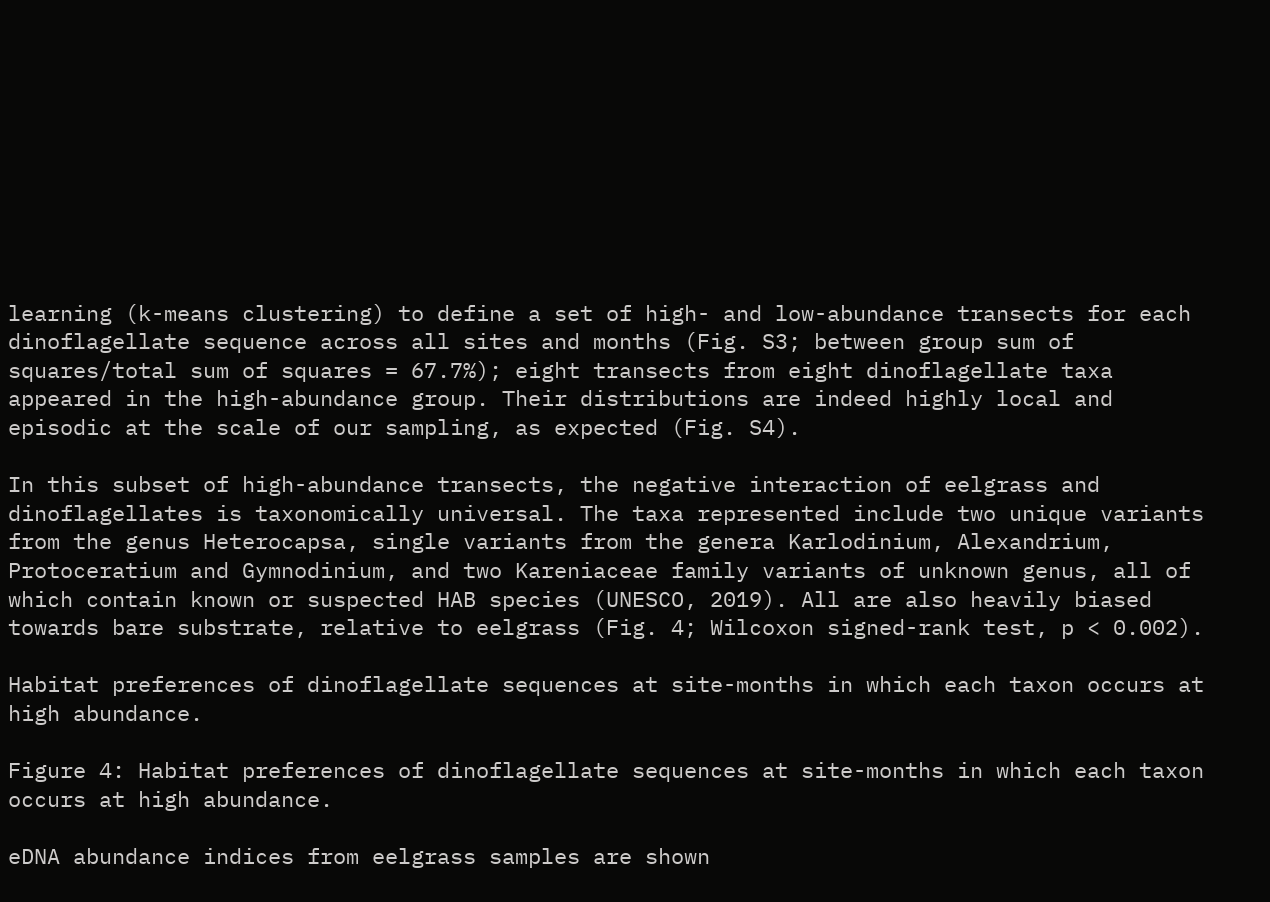learning (k-means clustering) to define a set of high- and low-abundance transects for each dinoflagellate sequence across all sites and months (Fig. S3; between group sum of squares/total sum of squares = 67.7%); eight transects from eight dinoflagellate taxa appeared in the high-abundance group. Their distributions are indeed highly local and episodic at the scale of our sampling, as expected (Fig. S4).

In this subset of high-abundance transects, the negative interaction of eelgrass and dinoflagellates is taxonomically universal. The taxa represented include two unique variants from the genus Heterocapsa, single variants from the genera Karlodinium, Alexandrium, Protoceratium and Gymnodinium, and two Kareniaceae family variants of unknown genus, all of which contain known or suspected HAB species (UNESCO, 2019). All are also heavily biased towards bare substrate, relative to eelgrass (Fig. 4; Wilcoxon signed-rank test, p < 0.002).

Habitat preferences of dinoflagellate sequences at site-months in which each taxon occurs at high abundance.

Figure 4: Habitat preferences of dinoflagellate sequences at site-months in which each taxon occurs at high abundance.

eDNA abundance indices from eelgrass samples are shown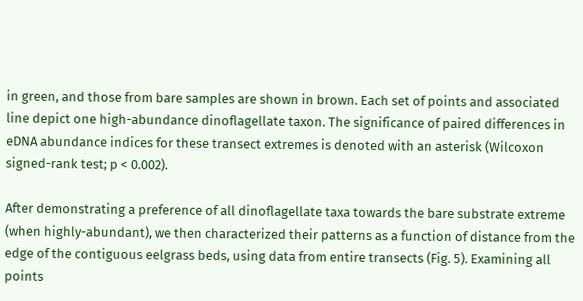in green, and those from bare samples are shown in brown. Each set of points and associated line depict one high-abundance dinoflagellate taxon. The significance of paired differences in eDNA abundance indices for these transect extremes is denoted with an asterisk (Wilcoxon signed-rank test; p < 0.002).

After demonstrating a preference of all dinoflagellate taxa towards the bare substrate extreme (when highly-abundant), we then characterized their patterns as a function of distance from the edge of the contiguous eelgrass beds, using data from entire transects (Fig. 5). Examining all points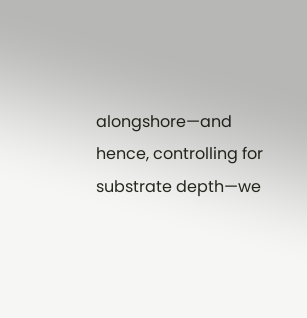alongshore—and hence, controlling for substrate depth—we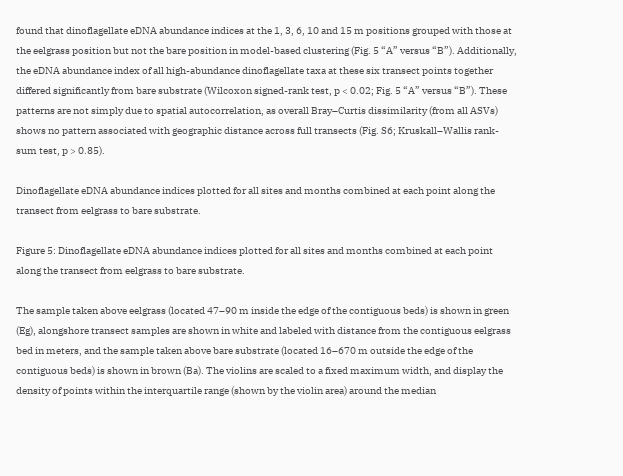found that dinoflagellate eDNA abundance indices at the 1, 3, 6, 10 and 15 m positions grouped with those at the eelgrass position but not the bare position in model-based clustering (Fig. 5 “A” versus “B”). Additionally, the eDNA abundance index of all high-abundance dinoflagellate taxa at these six transect points together differed significantly from bare substrate (Wilcoxon signed-rank test, p < 0.02; Fig. 5 “A” versus “B”). These patterns are not simply due to spatial autocorrelation, as overall Bray–Curtis dissimilarity (from all ASVs) shows no pattern associated with geographic distance across full transects (Fig. S6; Kruskall–Wallis rank-sum test, p > 0.85).

Dinoflagellate eDNA abundance indices plotted for all sites and months combined at each point along the transect from eelgrass to bare substrate.

Figure 5: Dinoflagellate eDNA abundance indices plotted for all sites and months combined at each point along the transect from eelgrass to bare substrate.

The sample taken above eelgrass (located 47–90 m inside the edge of the contiguous beds) is shown in green (Eg), alongshore transect samples are shown in white and labeled with distance from the contiguous eelgrass bed in meters, and the sample taken above bare substrate (located 16–670 m outside the edge of the contiguous beds) is shown in brown (Ba). The violins are scaled to a fixed maximum width, and display the density of points within the interquartile range (shown by the violin area) around the median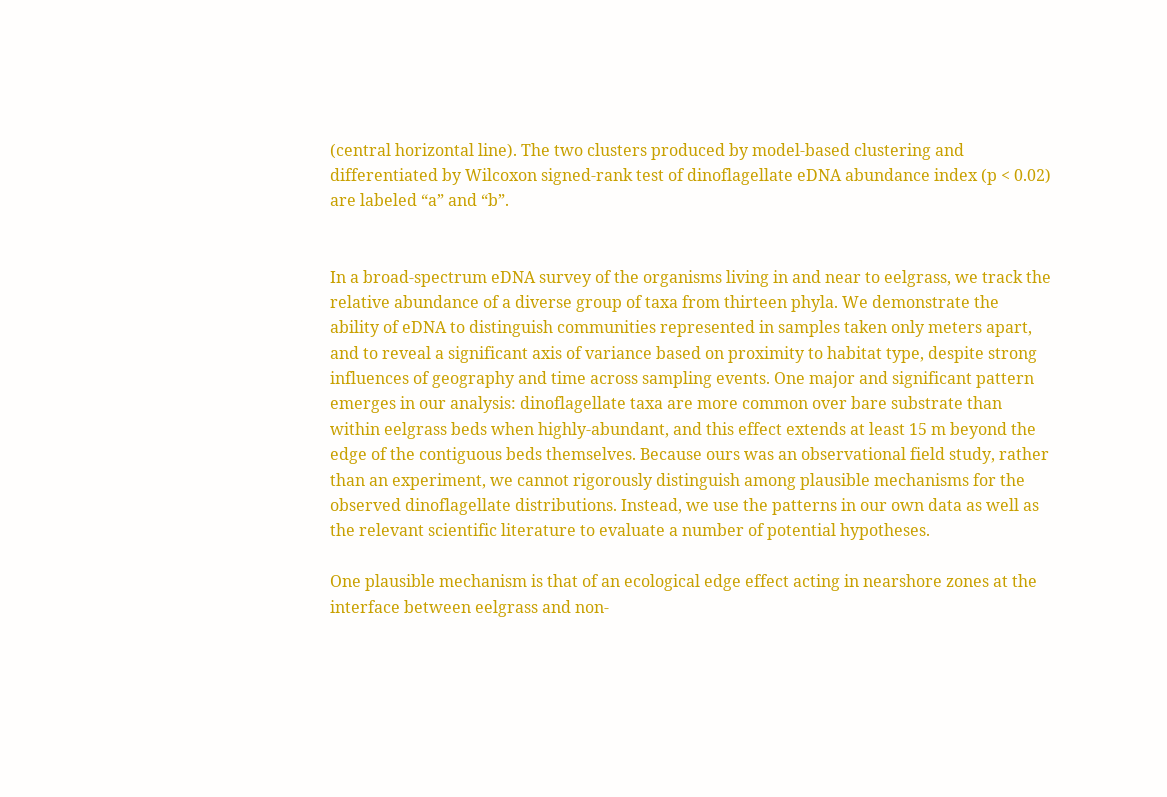(central horizontal line). The two clusters produced by model-based clustering and differentiated by Wilcoxon signed-rank test of dinoflagellate eDNA abundance index (p < 0.02) are labeled “a” and “b”.


In a broad-spectrum eDNA survey of the organisms living in and near to eelgrass, we track the relative abundance of a diverse group of taxa from thirteen phyla. We demonstrate the ability of eDNA to distinguish communities represented in samples taken only meters apart, and to reveal a significant axis of variance based on proximity to habitat type, despite strong influences of geography and time across sampling events. One major and significant pattern emerges in our analysis: dinoflagellate taxa are more common over bare substrate than within eelgrass beds when highly-abundant, and this effect extends at least 15 m beyond the edge of the contiguous beds themselves. Because ours was an observational field study, rather than an experiment, we cannot rigorously distinguish among plausible mechanisms for the observed dinoflagellate distributions. Instead, we use the patterns in our own data as well as the relevant scientific literature to evaluate a number of potential hypotheses.

One plausible mechanism is that of an ecological edge effect acting in nearshore zones at the interface between eelgrass and non-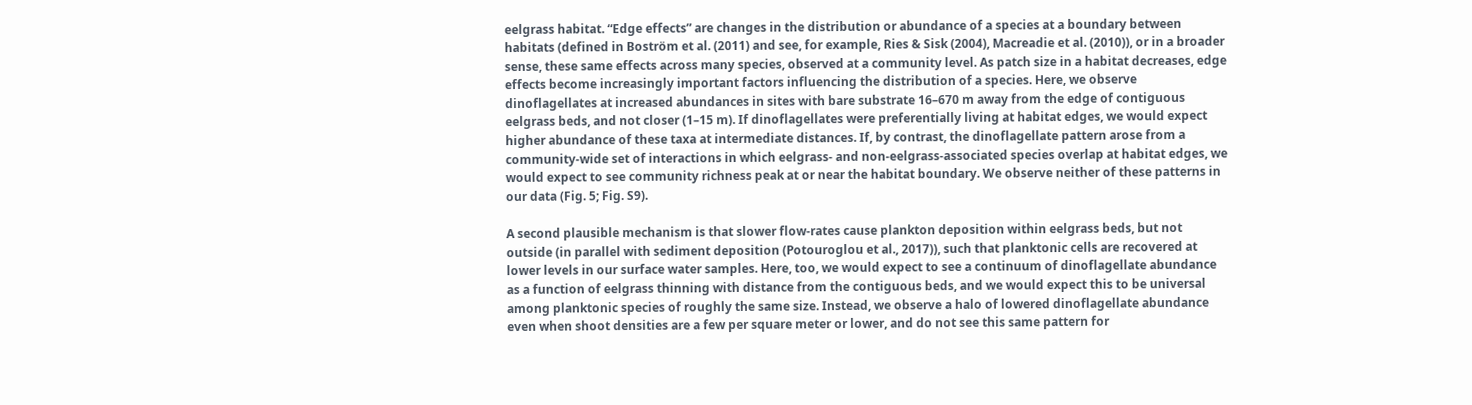eelgrass habitat. “Edge effects” are changes in the distribution or abundance of a species at a boundary between habitats (defined in Boström et al. (2011) and see, for example, Ries & Sisk (2004), Macreadie et al. (2010)), or in a broader sense, these same effects across many species, observed at a community level. As patch size in a habitat decreases, edge effects become increasingly important factors influencing the distribution of a species. Here, we observe dinoflagellates at increased abundances in sites with bare substrate 16–670 m away from the edge of contiguous eelgrass beds, and not closer (1–15 m). If dinoflagellates were preferentially living at habitat edges, we would expect higher abundance of these taxa at intermediate distances. If, by contrast, the dinoflagellate pattern arose from a community-wide set of interactions in which eelgrass- and non-eelgrass-associated species overlap at habitat edges, we would expect to see community richness peak at or near the habitat boundary. We observe neither of these patterns in our data (Fig. 5; Fig. S9).

A second plausible mechanism is that slower flow-rates cause plankton deposition within eelgrass beds, but not outside (in parallel with sediment deposition (Potouroglou et al., 2017)), such that planktonic cells are recovered at lower levels in our surface water samples. Here, too, we would expect to see a continuum of dinoflagellate abundance as a function of eelgrass thinning with distance from the contiguous beds, and we would expect this to be universal among planktonic species of roughly the same size. Instead, we observe a halo of lowered dinoflagellate abundance even when shoot densities are a few per square meter or lower, and do not see this same pattern for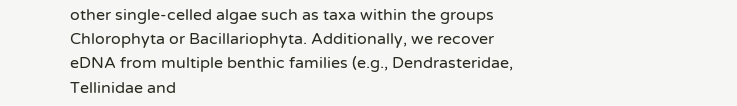other single-celled algae such as taxa within the groups Chlorophyta or Bacillariophyta. Additionally, we recover eDNA from multiple benthic families (e.g., Dendrasteridae, Tellinidae and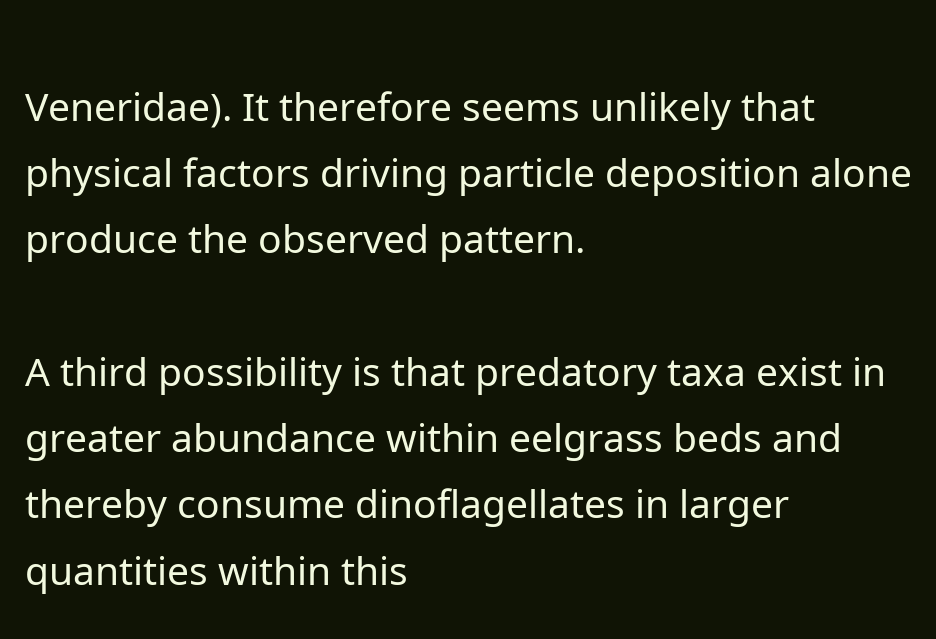Veneridae). It therefore seems unlikely that physical factors driving particle deposition alone produce the observed pattern.

A third possibility is that predatory taxa exist in greater abundance within eelgrass beds and thereby consume dinoflagellates in larger quantities within this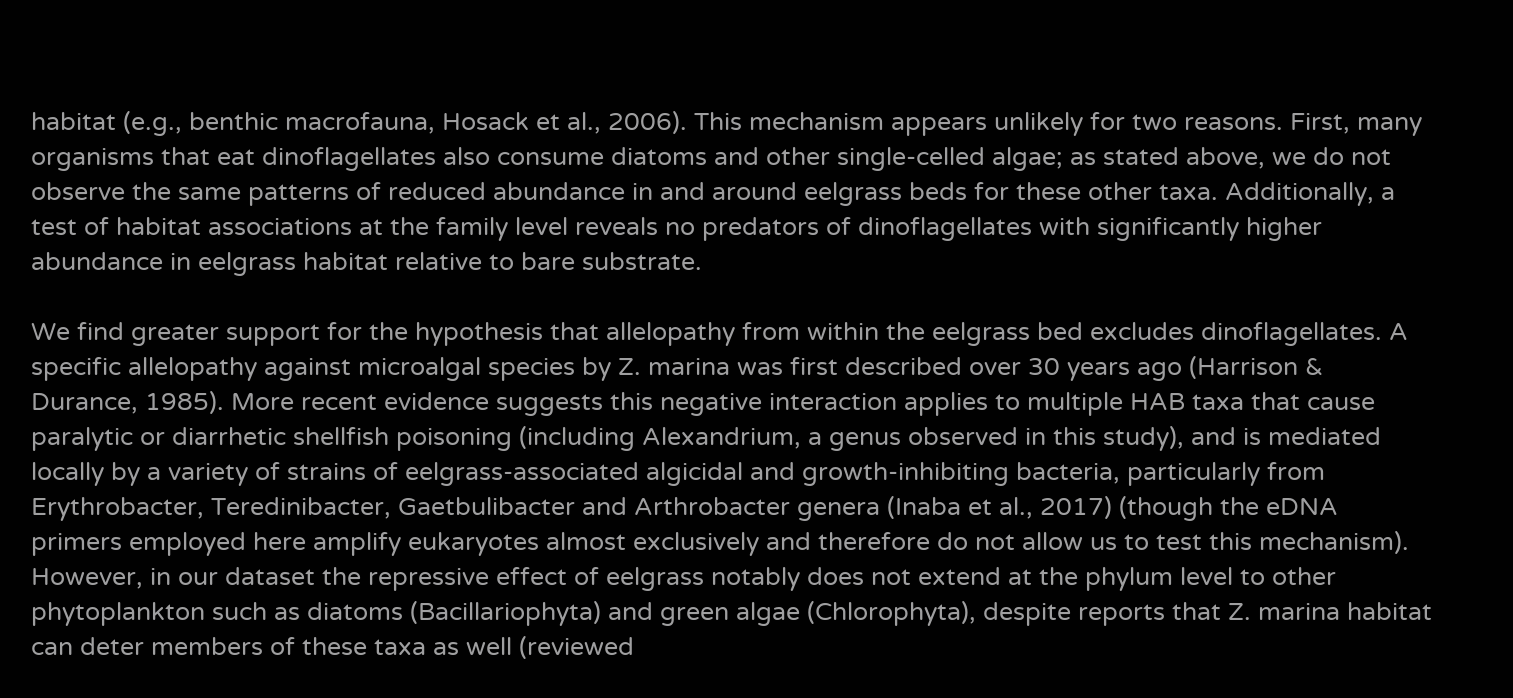habitat (e.g., benthic macrofauna, Hosack et al., 2006). This mechanism appears unlikely for two reasons. First, many organisms that eat dinoflagellates also consume diatoms and other single-celled algae; as stated above, we do not observe the same patterns of reduced abundance in and around eelgrass beds for these other taxa. Additionally, a test of habitat associations at the family level reveals no predators of dinoflagellates with significantly higher abundance in eelgrass habitat relative to bare substrate.

We find greater support for the hypothesis that allelopathy from within the eelgrass bed excludes dinoflagellates. A specific allelopathy against microalgal species by Z. marina was first described over 30 years ago (Harrison & Durance, 1985). More recent evidence suggests this negative interaction applies to multiple HAB taxa that cause paralytic or diarrhetic shellfish poisoning (including Alexandrium, a genus observed in this study), and is mediated locally by a variety of strains of eelgrass-associated algicidal and growth-inhibiting bacteria, particularly from Erythrobacter, Teredinibacter, Gaetbulibacter and Arthrobacter genera (Inaba et al., 2017) (though the eDNA primers employed here amplify eukaryotes almost exclusively and therefore do not allow us to test this mechanism). However, in our dataset the repressive effect of eelgrass notably does not extend at the phylum level to other phytoplankton such as diatoms (Bacillariophyta) and green algae (Chlorophyta), despite reports that Z. marina habitat can deter members of these taxa as well (reviewed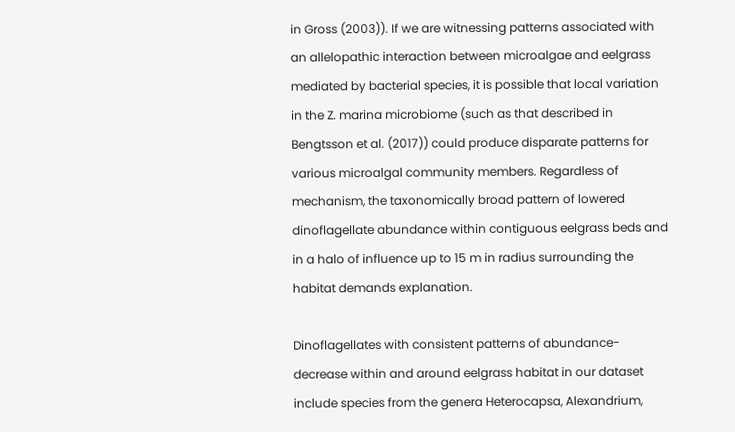in Gross (2003)). If we are witnessing patterns associated with an allelopathic interaction between microalgae and eelgrass mediated by bacterial species, it is possible that local variation in the Z. marina microbiome (such as that described in Bengtsson et al. (2017)) could produce disparate patterns for various microalgal community members. Regardless of mechanism, the taxonomically broad pattern of lowered dinoflagellate abundance within contiguous eelgrass beds and in a halo of influence up to 15 m in radius surrounding the habitat demands explanation.

Dinoflagellates with consistent patterns of abundance-decrease within and around eelgrass habitat in our dataset include species from the genera Heterocapsa, Alexandrium,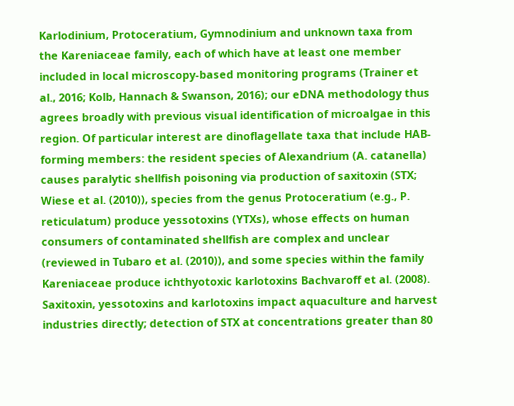Karlodinium, Protoceratium, Gymnodinium and unknown taxa from the Kareniaceae family, each of which have at least one member included in local microscopy-based monitoring programs (Trainer et al., 2016; Kolb, Hannach & Swanson, 2016); our eDNA methodology thus agrees broadly with previous visual identification of microalgae in this region. Of particular interest are dinoflagellate taxa that include HAB-forming members: the resident species of Alexandrium (A. catanella) causes paralytic shellfish poisoning via production of saxitoxin (STX; Wiese et al. (2010)), species from the genus Protoceratium (e.g., P. reticulatum) produce yessotoxins (YTXs), whose effects on human consumers of contaminated shellfish are complex and unclear (reviewed in Tubaro et al. (2010)), and some species within the family Kareniaceae produce ichthyotoxic karlotoxins Bachvaroff et al. (2008). Saxitoxin, yessotoxins and karlotoxins impact aquaculture and harvest industries directly; detection of STX at concentrations greater than 80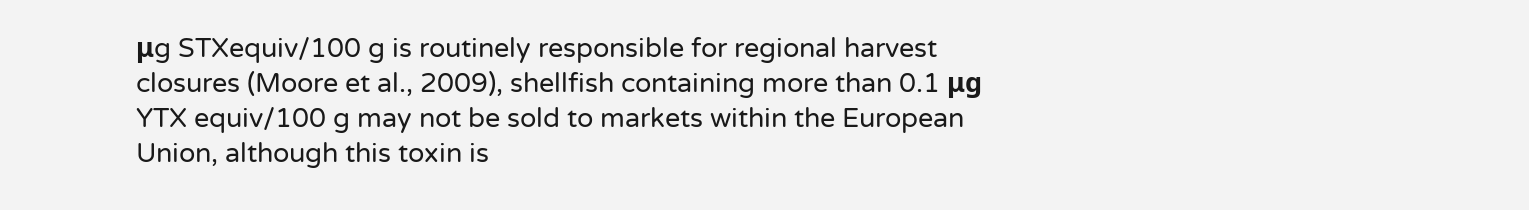μg STXequiv/100 g is routinely responsible for regional harvest closures (Moore et al., 2009), shellfish containing more than 0.1 μg YTX equiv/100 g may not be sold to markets within the European Union, although this toxin is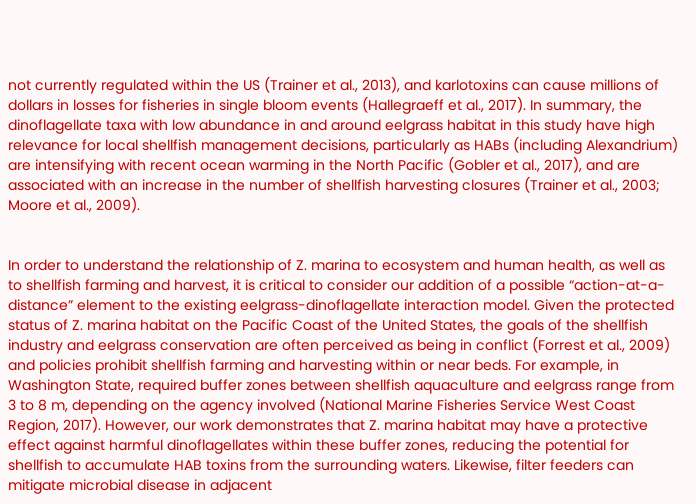not currently regulated within the US (Trainer et al., 2013), and karlotoxins can cause millions of dollars in losses for fisheries in single bloom events (Hallegraeff et al., 2017). In summary, the dinoflagellate taxa with low abundance in and around eelgrass habitat in this study have high relevance for local shellfish management decisions, particularly as HABs (including Alexandrium) are intensifying with recent ocean warming in the North Pacific (Gobler et al., 2017), and are associated with an increase in the number of shellfish harvesting closures (Trainer et al., 2003; Moore et al., 2009).


In order to understand the relationship of Z. marina to ecosystem and human health, as well as to shellfish farming and harvest, it is critical to consider our addition of a possible “action-at-a-distance” element to the existing eelgrass-dinoflagellate interaction model. Given the protected status of Z. marina habitat on the Pacific Coast of the United States, the goals of the shellfish industry and eelgrass conservation are often perceived as being in conflict (Forrest et al., 2009) and policies prohibit shellfish farming and harvesting within or near beds. For example, in Washington State, required buffer zones between shellfish aquaculture and eelgrass range from 3 to 8 m, depending on the agency involved (National Marine Fisheries Service West Coast Region, 2017). However, our work demonstrates that Z. marina habitat may have a protective effect against harmful dinoflagellates within these buffer zones, reducing the potential for shellfish to accumulate HAB toxins from the surrounding waters. Likewise, filter feeders can mitigate microbial disease in adjacent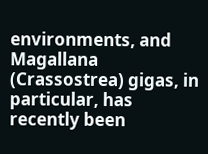environments, and Magallana (Crassostrea) gigas, in particular, has recently been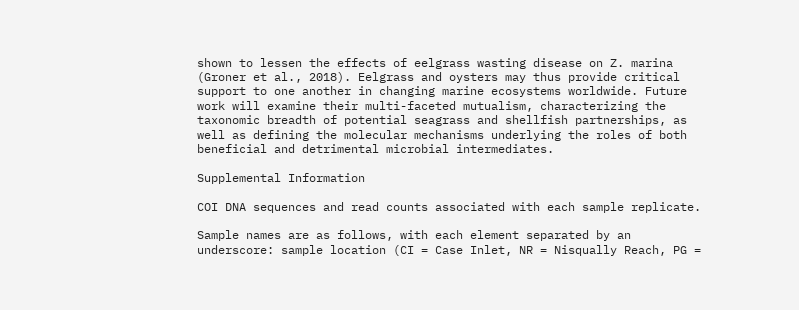shown to lessen the effects of eelgrass wasting disease on Z. marina (Groner et al., 2018). Eelgrass and oysters may thus provide critical support to one another in changing marine ecosystems worldwide. Future work will examine their multi-faceted mutualism, characterizing the taxonomic breadth of potential seagrass and shellfish partnerships, as well as defining the molecular mechanisms underlying the roles of both beneficial and detrimental microbial intermediates.

Supplemental Information

COI DNA sequences and read counts associated with each sample replicate.

Sample names are as follows, with each element separated by an underscore: sample location (CI = Case Inlet, NR = Nisqually Reach, PG =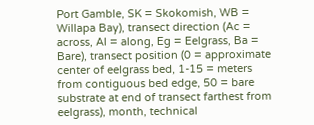Port Gamble, SK = Skokomish, WB = Willapa Bay), transect direction (Ac = across, Al = along, Eg = Eelgrass, Ba = Bare), transect position (0 = approximate center of eelgrass bed, 1-15 = meters from contiguous bed edge, 50 = bare substrate at end of transect farthest from eelgrass), month, technical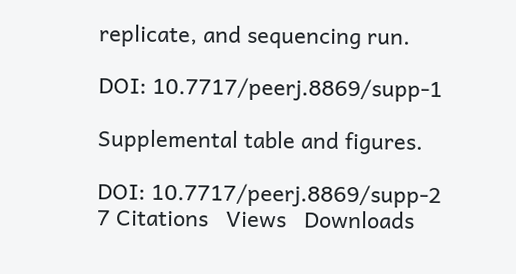replicate, and sequencing run.

DOI: 10.7717/peerj.8869/supp-1

Supplemental table and figures.

DOI: 10.7717/peerj.8869/supp-2
7 Citations   Views   Downloads